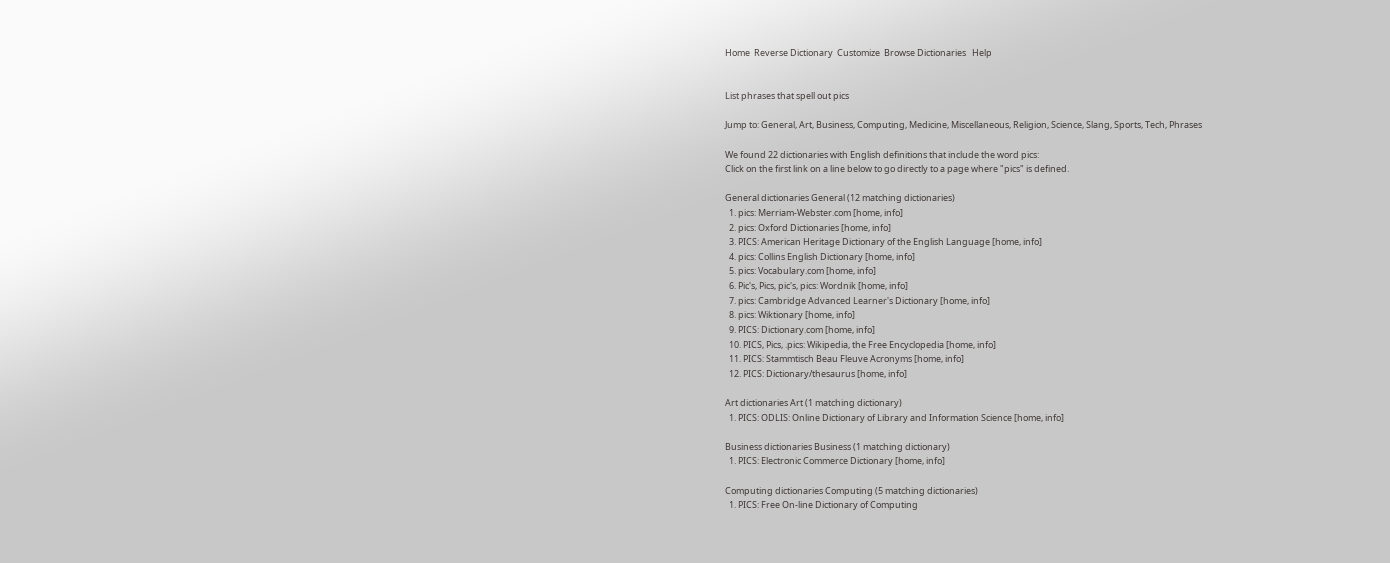Home  Reverse Dictionary  Customize  Browse Dictionaries   Help


List phrases that spell out pics

Jump to: General, Art, Business, Computing, Medicine, Miscellaneous, Religion, Science, Slang, Sports, Tech, Phrases

We found 22 dictionaries with English definitions that include the word pics:
Click on the first link on a line below to go directly to a page where "pics" is defined.

General dictionaries General (12 matching dictionaries)
  1. pics: Merriam-Webster.com [home, info]
  2. pics: Oxford Dictionaries [home, info]
  3. PICS: American Heritage Dictionary of the English Language [home, info]
  4. pics: Collins English Dictionary [home, info]
  5. pics: Vocabulary.com [home, info]
  6. Pic's, Pics, pic's, pics: Wordnik [home, info]
  7. pics: Cambridge Advanced Learner's Dictionary [home, info]
  8. pics: Wiktionary [home, info]
  9. PICS: Dictionary.com [home, info]
  10. PICS, Pics, .pics: Wikipedia, the Free Encyclopedia [home, info]
  11. PICS: Stammtisch Beau Fleuve Acronyms [home, info]
  12. PICS: Dictionary/thesaurus [home, info]

Art dictionaries Art (1 matching dictionary)
  1. PICS: ODLIS: Online Dictionary of Library and Information Science [home, info]

Business dictionaries Business (1 matching dictionary)
  1. PICS: Electronic Commerce Dictionary [home, info]

Computing dictionaries Computing (5 matching dictionaries)
  1. PICS: Free On-line Dictionary of Computing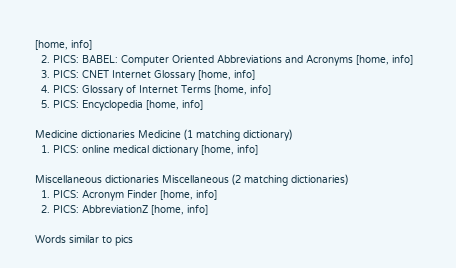[home, info]
  2. PICS: BABEL: Computer Oriented Abbreviations and Acronyms [home, info]
  3. PICS: CNET Internet Glossary [home, info]
  4. PICS: Glossary of Internet Terms [home, info]
  5. PICS: Encyclopedia [home, info]

Medicine dictionaries Medicine (1 matching dictionary)
  1. PICS: online medical dictionary [home, info]

Miscellaneous dictionaries Miscellaneous (2 matching dictionaries)
  1. PICS: Acronym Finder [home, info]
  2. PICS: AbbreviationZ [home, info]

Words similar to pics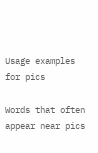Usage examples for pics

Words that often appear near pics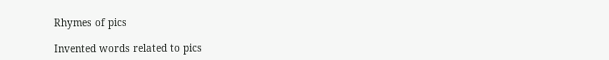Rhymes of pics

Invented words related to pics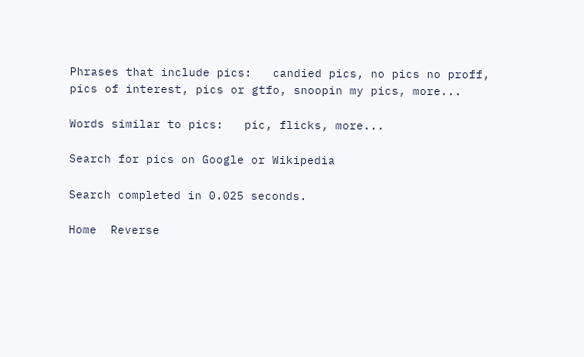Phrases that include pics:   candied pics, no pics no proff, pics of interest, pics or gtfo, snoopin my pics, more...

Words similar to pics:   pic, flicks, more...

Search for pics on Google or Wikipedia

Search completed in 0.025 seconds.

Home  Reverse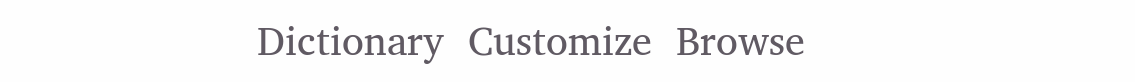Dictionary  Customize  Browse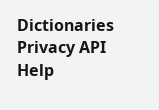Dictionaries  Privacy API    Help